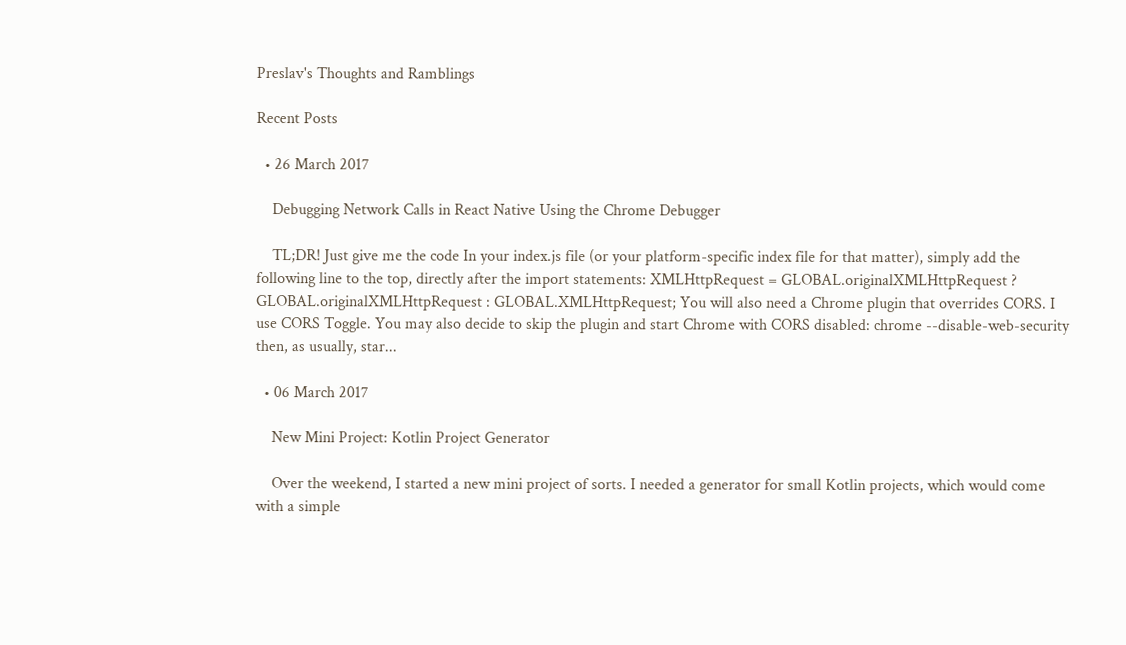Preslav's Thoughts and Ramblings

Recent Posts

  • 26 March 2017

    Debugging Network Calls in React Native Using the Chrome Debugger

    TL;DR! Just give me the code In your index.js file (or your platform-specific index file for that matter), simply add the following line to the top, directly after the import statements: XMLHttpRequest = GLOBAL.originalXMLHttpRequest ? GLOBAL.originalXMLHttpRequest : GLOBAL.XMLHttpRequest; You will also need a Chrome plugin that overrides CORS. I use CORS Toggle. You may also decide to skip the plugin and start Chrome with CORS disabled: chrome --disable-web-security then, as usually, star...

  • 06 March 2017

    New Mini Project: Kotlin Project Generator

    Over the weekend, I started a new mini project of sorts. I needed a generator for small Kotlin projects, which would come with a simple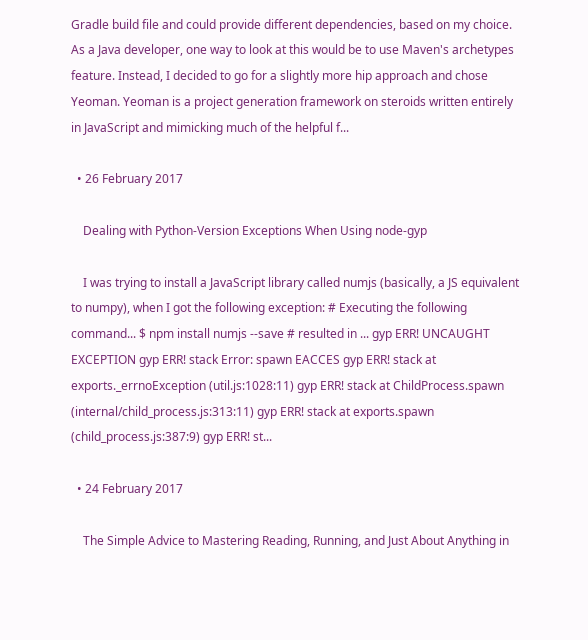Gradle build file and could provide different dependencies, based on my choice. As a Java developer, one way to look at this would be to use Maven's archetypes feature. Instead, I decided to go for a slightly more hip approach and chose Yeoman. Yeoman is a project generation framework on steroids written entirely in JavaScript and mimicking much of the helpful f...

  • 26 February 2017

    Dealing with Python-Version Exceptions When Using node-gyp

    I was trying to install a JavaScript library called numjs (basically, a JS equivalent to numpy), when I got the following exception: # Executing the following command... $ npm install numjs --save # resulted in ... gyp ERR! UNCAUGHT EXCEPTION gyp ERR! stack Error: spawn EACCES gyp ERR! stack at exports._errnoException (util.js:1028:11) gyp ERR! stack at ChildProcess.spawn (internal/child_process.js:313:11) gyp ERR! stack at exports.spawn (child_process.js:387:9) gyp ERR! st...

  • 24 February 2017

    The Simple Advice to Mastering Reading, Running, and Just About Anything in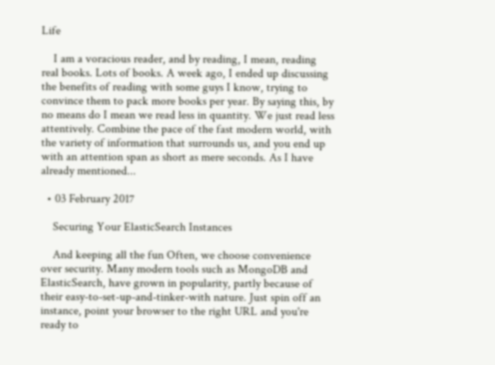Life

    I am a voracious reader, and by reading, I mean, reading real books. Lots of books. A week ago, I ended up discussing the benefits of reading with some guys I know, trying to convince them to pack more books per year. By saying this, by no means do I mean we read less in quantity. We just read less attentively. Combine the pace of the fast modern world, with the variety of information that surrounds us, and you end up with an attention span as short as mere seconds. As I have already mentioned...

  • 03 February 2017

    Securing Your ElasticSearch Instances

    And keeping all the fun Often, we choose convenience over security. Many modern tools such as MongoDB and ElasticSearch, have grown in popularity, partly because of their easy-to-set-up-and-tinker-with nature. Just spin off an instance, point your browser to the right URL and you're ready to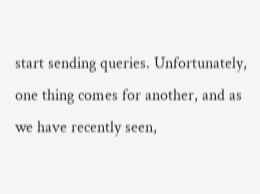start sending queries. Unfortunately, one thing comes for another, and as we have recently seen,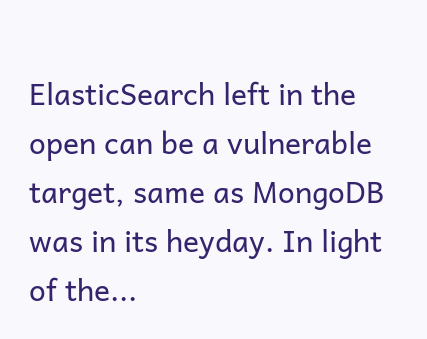ElasticSearch left in the open can be a vulnerable target, same as MongoDB was in its heyday. In light of the...